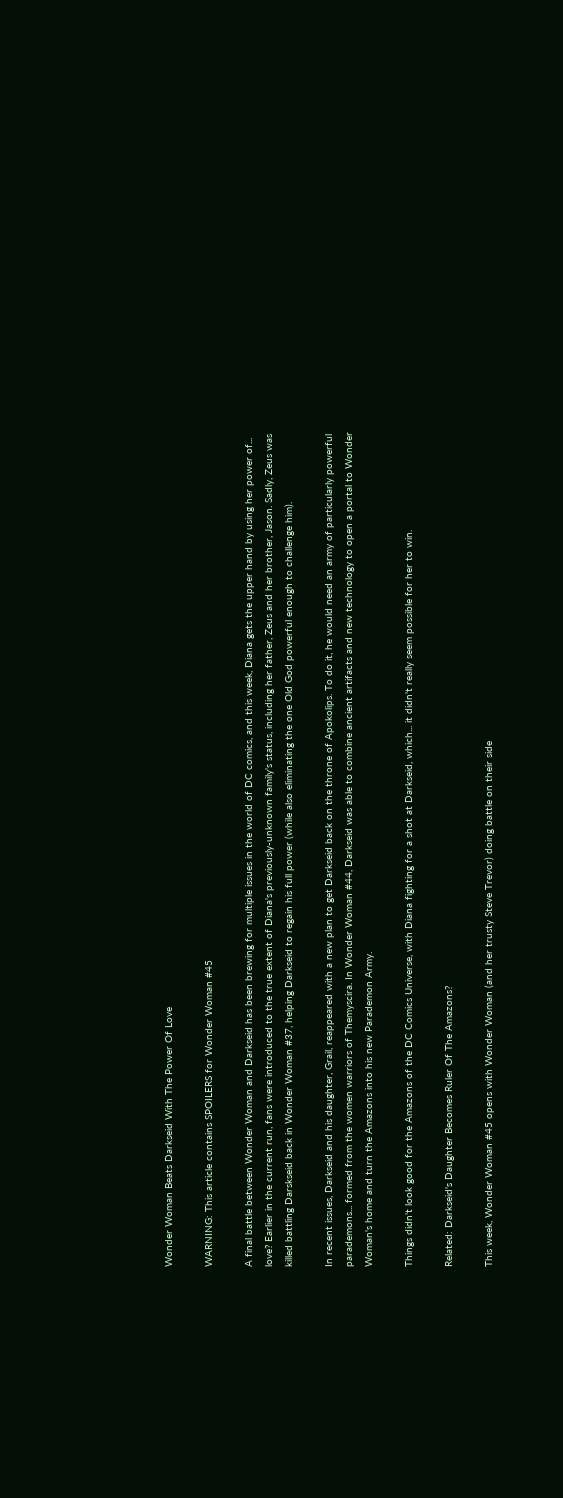Wonder Woman Beats Darkseid With The Power Of Love

WARNING: This article contains SPOILERS for Wonder Woman #45

A final battle between Wonder Woman and Darkseid has been brewing for multiple issues in the world of DC comics, and this week, Diana gets the upper hand by using her power of... love? Earlier in the current run, fans were introduced to the true extent of Diana's previously-unknown family's status, including her father, Zeus and her brother, Jason. Sadly, Zeus was killed battling Darskseid back in Wonder Woman #37, helping Darkseid to regain his full power (while also eliminating the one Old God powerful enough to challenge him).

In recent issues, Darkseid and his daughter, Grail, reappeared with a new plan to get Darkseid back on the throne of Apokolips. To do it, he would need an army of particularly powerful parademons... formed from the women warriors of Themyscira. In Wonder Woman #44, Darkseid was able to combine ancient artifacts and new technology to open a portal to Wonder Woman's home and turn the Amazons into his new Parademon Army.

Things didn't look good for the Amazons of the DC Comics Universe, with Diana fighting for a shot at Darkseid, which... it didn't really seem possible for her to win.

Related: Darkseid's Daughter Becomes Ruler Of The Amazons?

This week, Wonder Woman #45 opens with Wonder Woman (and her trusty Steve Trevor) doing battle on their side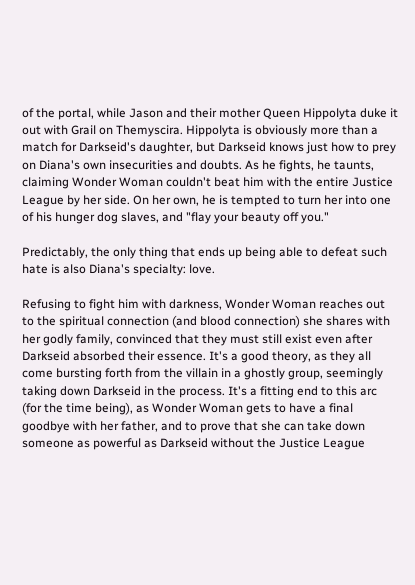of the portal, while Jason and their mother Queen Hippolyta duke it out with Grail on Themyscira. Hippolyta is obviously more than a match for Darkseid's daughter, but Darkseid knows just how to prey on Diana's own insecurities and doubts. As he fights, he taunts, claiming Wonder Woman couldn't beat him with the entire Justice League by her side. On her own, he is tempted to turn her into one of his hunger dog slaves, and "flay your beauty off you."

Predictably, the only thing that ends up being able to defeat such hate is also Diana's specialty: love.

Refusing to fight him with darkness, Wonder Woman reaches out to the spiritual connection (and blood connection) she shares with her godly family, convinced that they must still exist even after Darkseid absorbed their essence. It's a good theory, as they all come bursting forth from the villain in a ghostly group, seemingly taking down Darkseid in the process. It's a fitting end to this arc (for the time being), as Wonder Woman gets to have a final goodbye with her father, and to prove that she can take down someone as powerful as Darkseid without the Justice League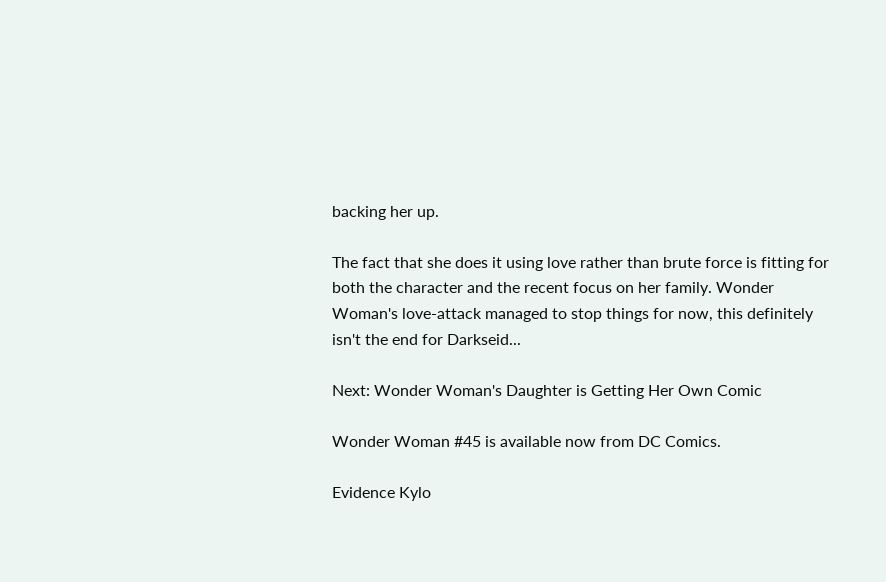backing her up.

The fact that she does it using love rather than brute force is fitting for both the character and the recent focus on her family. Wonder Woman's love-attack managed to stop things for now, this definitely isn't the end for Darkseid...

Next: Wonder Woman's Daughter is Getting Her Own Comic

Wonder Woman #45 is available now from DC Comics.

Evidence Kylo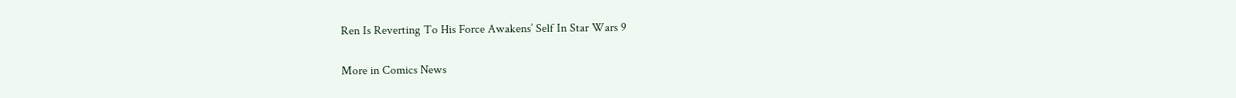Ren Is Reverting To His Force Awakens’ Self In Star Wars 9

More in Comics News